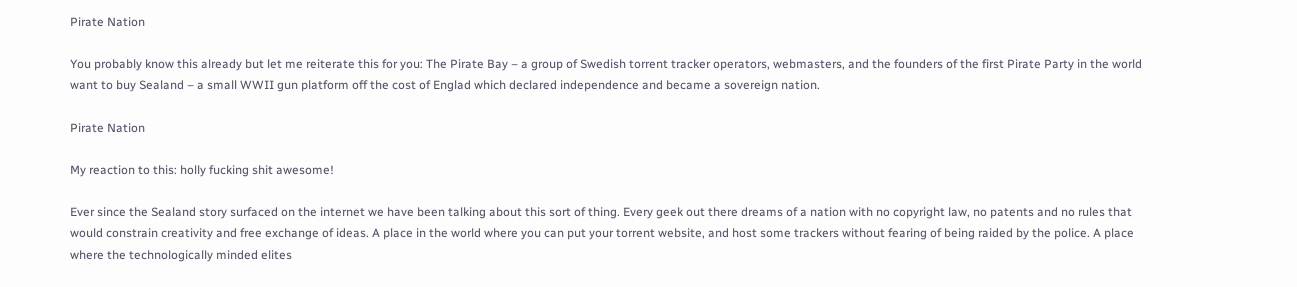Pirate Nation

You probably know this already but let me reiterate this for you: The Pirate Bay – a group of Swedish torrent tracker operators, webmasters, and the founders of the first Pirate Party in the world want to buy Sealand – a small WWII gun platform off the cost of Englad which declared independence and became a sovereign nation.

Pirate Nation

My reaction to this: holly fucking shit awesome!

Ever since the Sealand story surfaced on the internet we have been talking about this sort of thing. Every geek out there dreams of a nation with no copyright law, no patents and no rules that would constrain creativity and free exchange of ideas. A place in the world where you can put your torrent website, and host some trackers without fearing of being raided by the police. A place where the technologically minded elites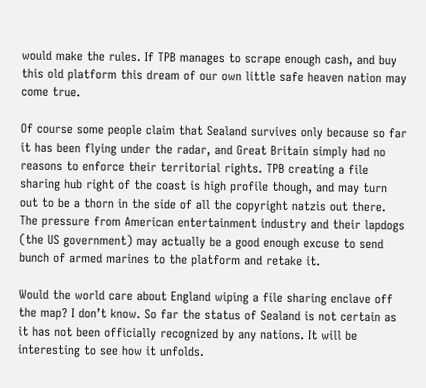would make the rules. If TPB manages to scrape enough cash, and buy this old platform this dream of our own little safe heaven nation may come true.

Of course some people claim that Sealand survives only because so far it has been flying under the radar, and Great Britain simply had no reasons to enforce their territorial rights. TPB creating a file sharing hub right of the coast is high profile though, and may turn out to be a thorn in the side of all the copyright natzis out there. The pressure from American entertainment industry and their lapdogs (the US government) may actually be a good enough excuse to send bunch of armed marines to the platform and retake it.

Would the world care about England wiping a file sharing enclave off the map? I don’t know. So far the status of Sealand is not certain as it has not been officially recognized by any nations. It will be interesting to see how it unfolds.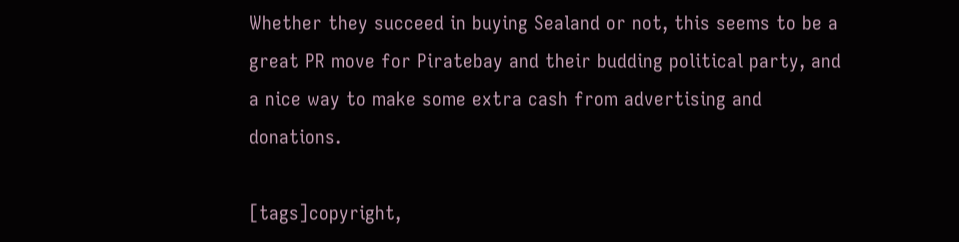Whether they succeed in buying Sealand or not, this seems to be a great PR move for Piratebay and their budding political party, and a nice way to make some extra cash from advertising and donations.

[tags]copyright,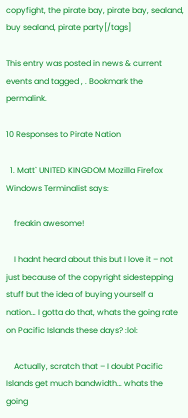copyfight, the pirate bay, pirate bay, sealand, buy sealand, pirate party[/tags]

This entry was posted in news & current events and tagged , . Bookmark the permalink.

10 Responses to Pirate Nation

  1. Matt` UNITED KINGDOM Mozilla Firefox Windows Terminalist says:

    freakin awesome!

    I hadnt heard about this but I love it – not just because of the copyright sidestepping stuff but the idea of buying yourself a nation… I gotta do that, whats the going rate on Pacific Islands these days? :lol:

    Actually, scratch that – I doubt Pacific Islands get much bandwidth… whats the going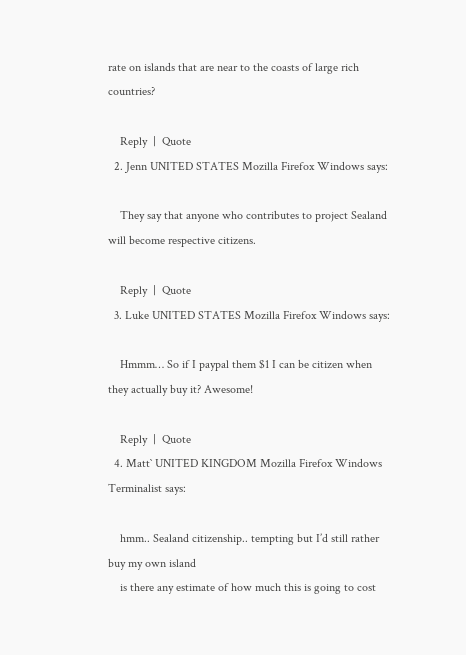rate on islands that are near to the coasts of large rich countries?

    Reply  |  Quote
  2. Jenn UNITED STATES Mozilla Firefox Windows says:

    They say that anyone who contributes to project Sealand will become respective citizens.

    Reply  |  Quote
  3. Luke UNITED STATES Mozilla Firefox Windows says:

    Hmmm… So if I paypal them $1 I can be citizen when they actually buy it? Awesome!

    Reply  |  Quote
  4. Matt` UNITED KINGDOM Mozilla Firefox Windows Terminalist says:

    hmm.. Sealand citizenship.. tempting but I’d still rather buy my own island
    is there any estimate of how much this is going to cost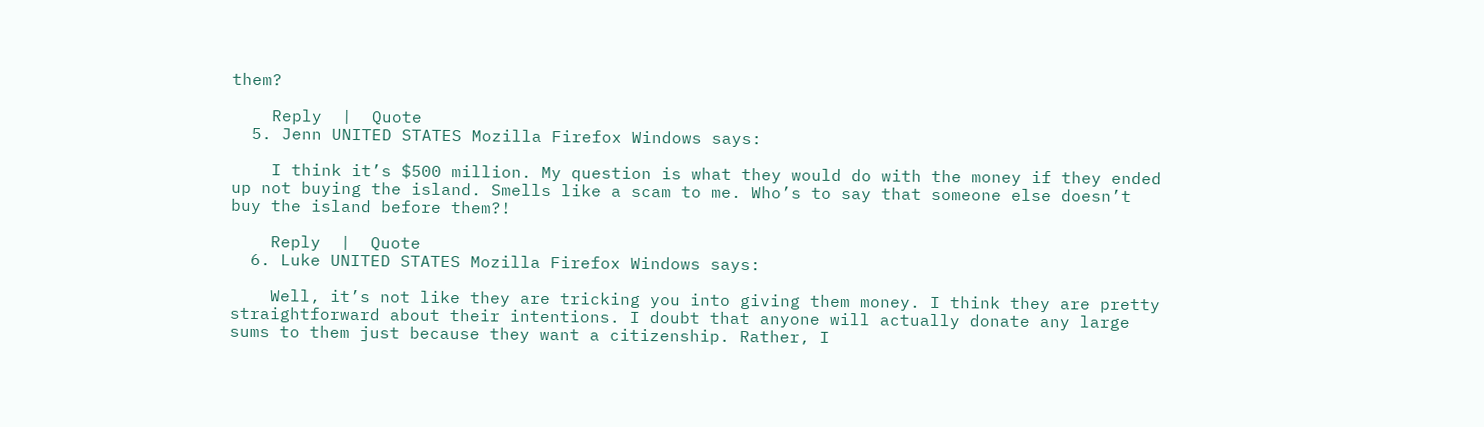them?

    Reply  |  Quote
  5. Jenn UNITED STATES Mozilla Firefox Windows says:

    I think it’s $500 million. My question is what they would do with the money if they ended up not buying the island. Smells like a scam to me. Who’s to say that someone else doesn’t buy the island before them?!

    Reply  |  Quote
  6. Luke UNITED STATES Mozilla Firefox Windows says:

    Well, it’s not like they are tricking you into giving them money. I think they are pretty straightforward about their intentions. I doubt that anyone will actually donate any large sums to them just because they want a citizenship. Rather, I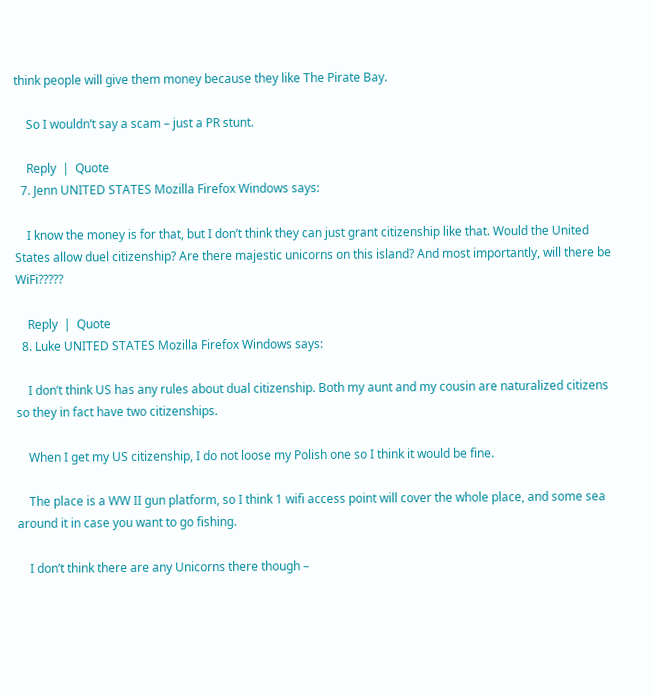think people will give them money because they like The Pirate Bay.

    So I wouldn’t say a scam – just a PR stunt.

    Reply  |  Quote
  7. Jenn UNITED STATES Mozilla Firefox Windows says:

    I know the money is for that, but I don’t think they can just grant citizenship like that. Would the United States allow duel citizenship? Are there majestic unicorns on this island? And most importantly, will there be WiFi?????

    Reply  |  Quote
  8. Luke UNITED STATES Mozilla Firefox Windows says:

    I don’t think US has any rules about dual citizenship. Both my aunt and my cousin are naturalized citizens so they in fact have two citizenships.

    When I get my US citizenship, I do not loose my Polish one so I think it would be fine.

    The place is a WW II gun platform, so I think 1 wifi access point will cover the whole place, and some sea around it in case you want to go fishing.

    I don’t think there are any Unicorns there though –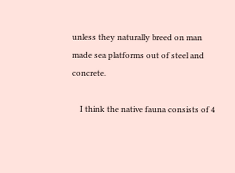unless they naturally breed on man made sea platforms out of steel and concrete.

    I think the native fauna consists of 4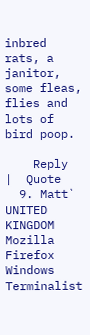inbred rats, a janitor, some fleas, flies and lots of bird poop.

    Reply  |  Quote
  9. Matt` UNITED KINGDOM Mozilla Firefox Windows Terminalist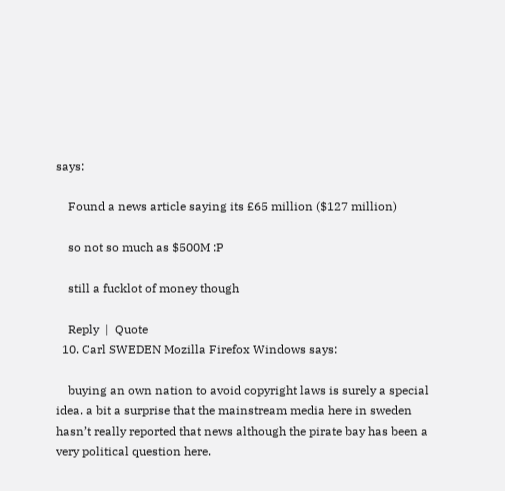says:

    Found a news article saying its £65 million ($127 million)

    so not so much as $500M :P

    still a fucklot of money though

    Reply  |  Quote
  10. Carl SWEDEN Mozilla Firefox Windows says:

    buying an own nation to avoid copyright laws is surely a special idea. a bit a surprise that the mainstream media here in sweden hasn’t really reported that news although the pirate bay has been a very political question here.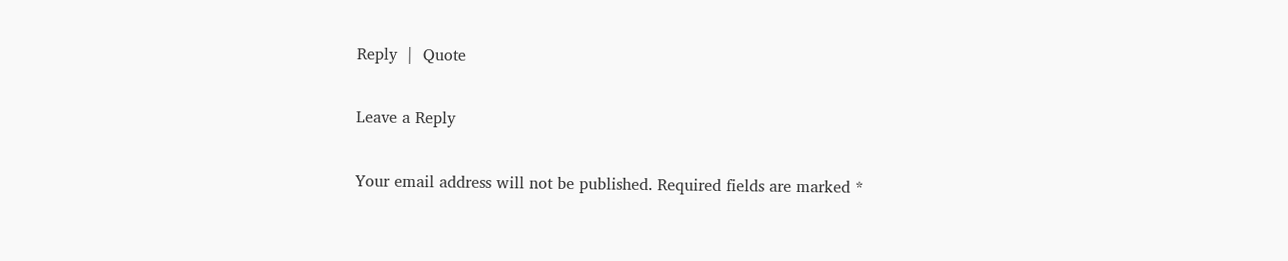Reply  |  Quote

Leave a Reply

Your email address will not be published. Required fields are marked *